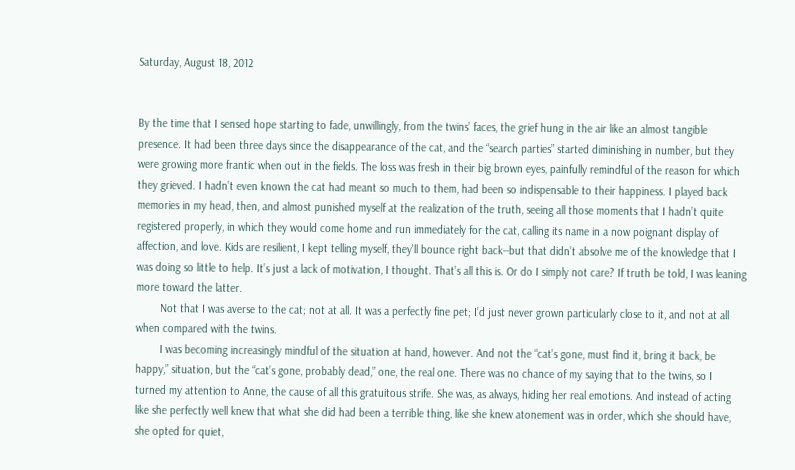Saturday, August 18, 2012


By the time that I sensed hope starting to fade, unwillingly, from the twins’ faces, the grief hung in the air like an almost tangible presence. It had been three days since the disappearance of the cat, and the “search parties” started diminishing in number, but they were growing more frantic when out in the fields. The loss was fresh in their big brown eyes, painfully remindful of the reason for which they grieved. I hadn’t even known the cat had meant so much to them, had been so indispensable to their happiness. I played back memories in my head, then, and almost punished myself at the realization of the truth, seeing all those moments that I hadn’t quite registered properly, in which they would come home and run immediately for the cat, calling its name in a now poignant display of affection, and love. Kids are resilient, I kept telling myself, they’ll bounce right back--but that didn’t absolve me of the knowledge that I was doing so little to help. It’s just a lack of motivation, I thought. That’s all this is. Or do I simply not care? If truth be told, I was leaning more toward the latter.
        Not that I was averse to the cat; not at all. It was a perfectly fine pet; I’d just never grown particularly close to it, and not at all when compared with the twins.
        I was becoming increasingly mindful of the situation at hand, however. And not the “cat’s gone, must find it, bring it back, be happy,” situation, but the “cat’s gone, probably dead,” one, the real one. There was no chance of my saying that to the twins, so I turned my attention to Anne, the cause of all this gratuitous strife. She was, as always, hiding her real emotions. And instead of acting like she perfectly well knew that what she did had been a terrible thing, like she knew atonement was in order, which she should have, she opted for quiet,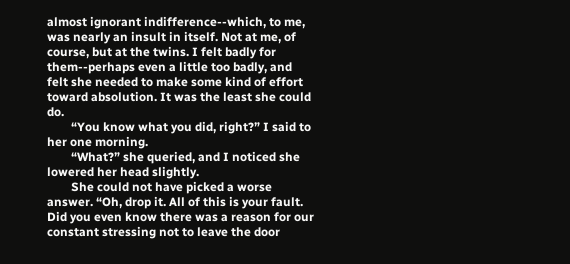almost ignorant indifference--which, to me, was nearly an insult in itself. Not at me, of course, but at the twins. I felt badly for them--perhaps even a little too badly, and felt she needed to make some kind of effort toward absolution. It was the least she could do.
        “You know what you did, right?” I said to her one morning.
        “What?” she queried, and I noticed she lowered her head slightly.
        She could not have picked a worse answer. “Oh, drop it. All of this is your fault. Did you even know there was a reason for our constant stressing not to leave the door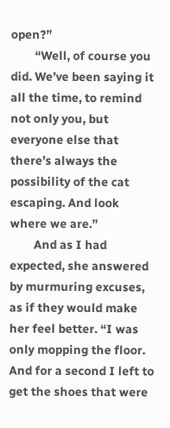open?”
        “Well, of course you did. We’ve been saying it all the time, to remind not only you, but everyone else that there’s always the possibility of the cat escaping. And look where we are.”
        And as I had expected, she answered by murmuring excuses, as if they would make her feel better. “I was only mopping the floor. And for a second I left to get the shoes that were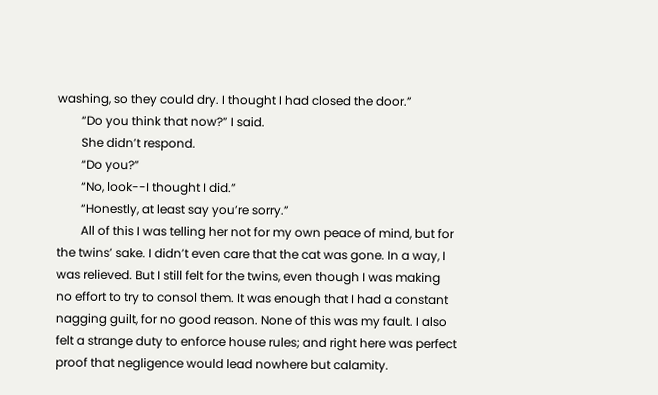washing, so they could dry. I thought I had closed the door.”
        “Do you think that now?” I said.
        She didn’t respond.
        “Do you?”
        “No, look--I thought I did.”
        “Honestly, at least say you’re sorry.”
        All of this I was telling her not for my own peace of mind, but for the twins’ sake. I didn’t even care that the cat was gone. In a way, I was relieved. But I still felt for the twins, even though I was making no effort to try to consol them. It was enough that I had a constant nagging guilt, for no good reason. None of this was my fault. I also felt a strange duty to enforce house rules; and right here was perfect proof that negligence would lead nowhere but calamity.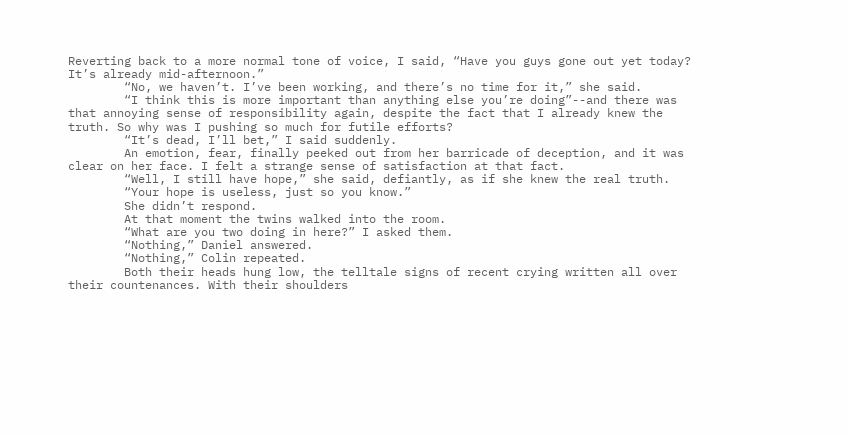Reverting back to a more normal tone of voice, I said, “Have you guys gone out yet today? It’s already mid-afternoon.”
        “No, we haven’t. I’ve been working, and there’s no time for it,” she said.
        “I think this is more important than anything else you’re doing”--and there was that annoying sense of responsibility again, despite the fact that I already knew the truth. So why was I pushing so much for futile efforts?
        “It’s dead, I’ll bet,” I said suddenly.
        An emotion, fear, finally peeked out from her barricade of deception, and it was clear on her face. I felt a strange sense of satisfaction at that fact.
        “Well, I still have hope,” she said, defiantly, as if she knew the real truth.
        “Your hope is useless, just so you know.”
        She didn’t respond.
        At that moment the twins walked into the room.
        “What are you two doing in here?” I asked them.
        “Nothing,” Daniel answered.
        “Nothing,” Colin repeated.
        Both their heads hung low, the telltale signs of recent crying written all over their countenances. With their shoulders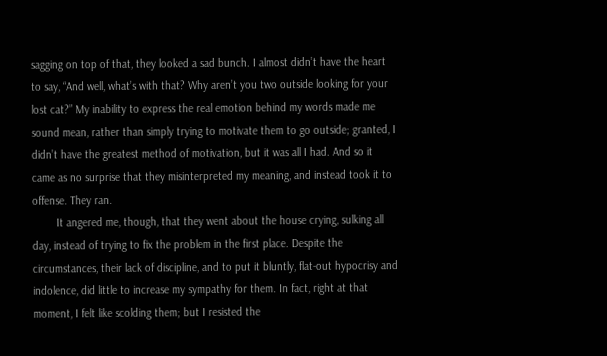sagging on top of that, they looked a sad bunch. I almost didn’t have the heart to say, “And well, what’s with that? Why aren’t you two outside looking for your lost cat?” My inability to express the real emotion behind my words made me sound mean, rather than simply trying to motivate them to go outside; granted, I didn’t have the greatest method of motivation, but it was all I had. And so it came as no surprise that they misinterpreted my meaning, and instead took it to offense. They ran.
        It angered me, though, that they went about the house crying, sulking all day, instead of trying to fix the problem in the first place. Despite the circumstances, their lack of discipline, and to put it bluntly, flat-out hypocrisy and indolence, did little to increase my sympathy for them. In fact, right at that moment, I felt like scolding them; but I resisted the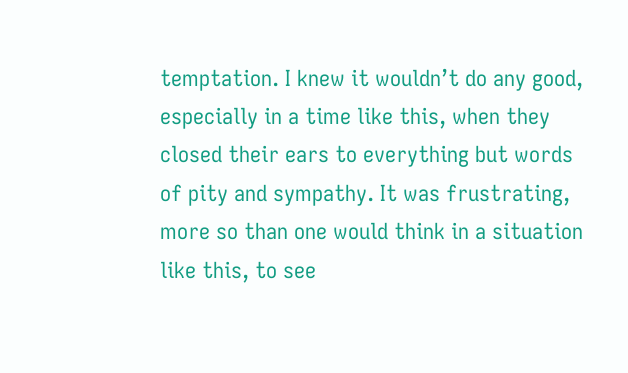temptation. I knew it wouldn’t do any good, especially in a time like this, when they closed their ears to everything but words of pity and sympathy. It was frustrating, more so than one would think in a situation like this, to see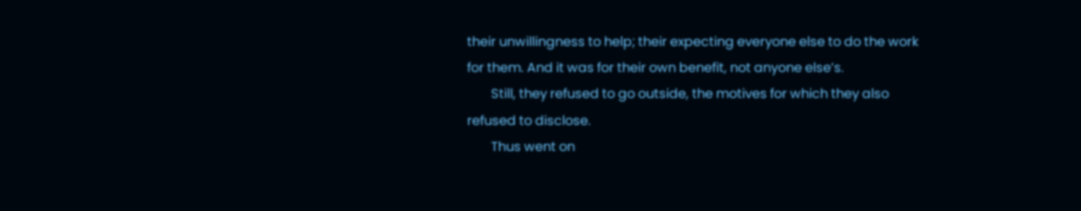their unwillingness to help; their expecting everyone else to do the work for them. And it was for their own benefit, not anyone else’s.
        Still, they refused to go outside, the motives for which they also refused to disclose.
        Thus went on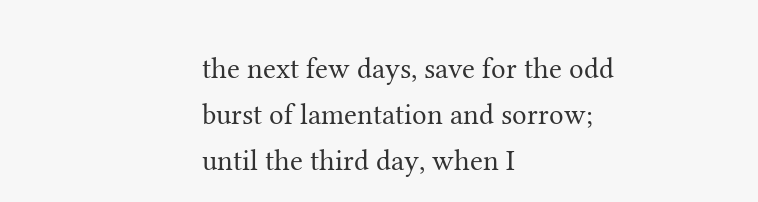the next few days, save for the odd burst of lamentation and sorrow; until the third day, when I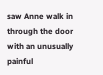saw Anne walk in through the door with an unusually painful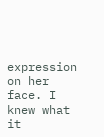expression on her face. I knew what it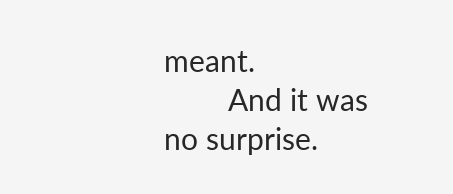meant.
        And it was no surprise.